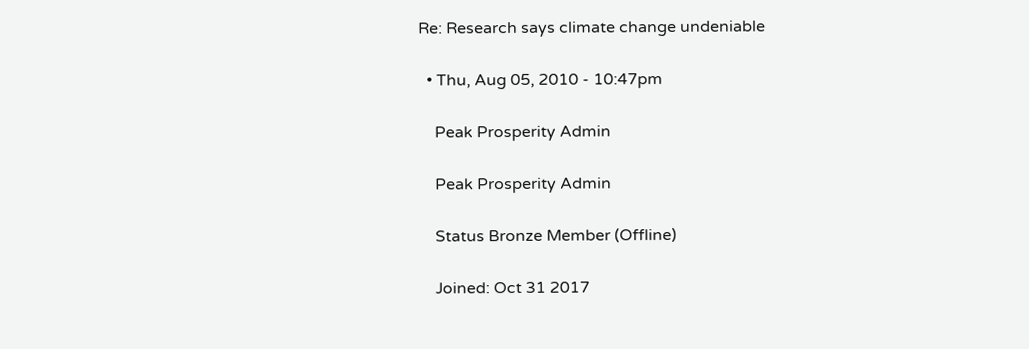Re: Research says climate change undeniable

  • Thu, Aug 05, 2010 - 10:47pm

    Peak Prosperity Admin

    Peak Prosperity Admin

    Status Bronze Member (Offline)

    Joined: Oct 31 2017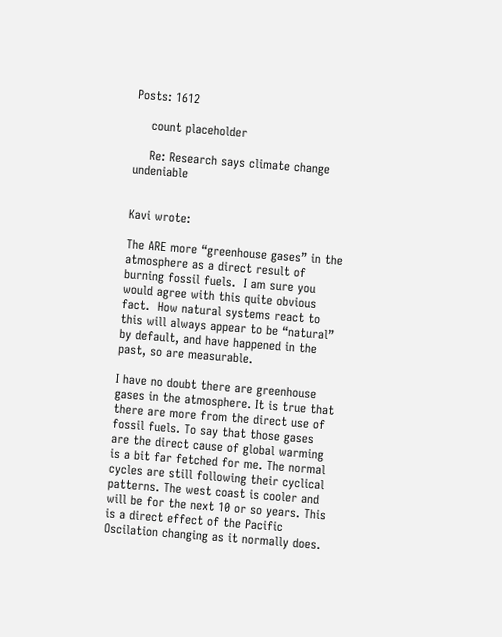Posts: 1612

    count placeholder

    Re: Research says climate change undeniable


Kavi wrote:

The ARE more “greenhouse gases” in the atmosphere as a direct result of burning fossil fuels.  I am sure you would agree with this quite obvious fact.  How natural systems react to this will always appear to be “natural” by default, and have happened in the past, so are measurable.

I have no doubt there are greenhouse gases in the atmosphere. It is true that there are more from the direct use of fossil fuels. To say that those gases are the direct cause of global warming is a bit far fetched for me. The normal cycles are still following their cyclical patterns. The west coast is cooler and will be for the next 10 or so years. This is a direct effect of the Pacific Oscilation changing as it normally does.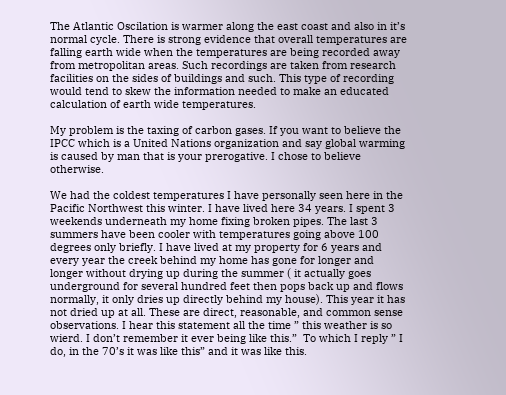The Atlantic Oscilation is warmer along the east coast and also in it’s normal cycle. There is strong evidence that overall temperatures are falling earth wide when the temperatures are being recorded away from metropolitan areas. Such recordings are taken from research facilities on the sides of buildings and such. This type of recording would tend to skew the information needed to make an educated calculation of earth wide temperatures.

My problem is the taxing of carbon gases. If you want to believe the IPCC which is a United Nations organization and say global warming is caused by man that is your prerogative. I chose to believe otherwise.

We had the coldest temperatures I have personally seen here in the Pacific Northwest this winter. I have lived here 34 years. I spent 3 weekends underneath my home fixing broken pipes. The last 3 summers have been cooler with temperatures going above 100 degrees only briefly. I have lived at my property for 6 years and every year the creek behind my home has gone for longer and longer without drying up during the summer ( it actually goes underground for several hundred feet then pops back up and flows normally, it only dries up directly behind my house). This year it has not dried up at all. These are direct, reasonable, and common sense observations. I hear this statement all the time ” this weather is so wierd. I don’t remember it ever being like this.”  To which I reply ” I do, in the 70’s it was like this” and it was like this.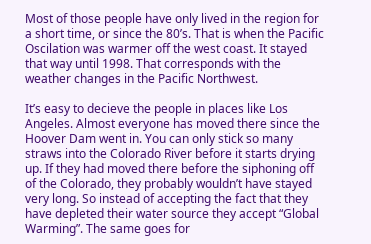Most of those people have only lived in the region for a short time, or since the 80’s. That is when the Pacific Oscilation was warmer off the west coast. It stayed that way until 1998. That corresponds with the weather changes in the Pacific Northwest.

It’s easy to decieve the people in places like Los Angeles. Almost everyone has moved there since the Hoover Dam went in. You can only stick so many straws into the Colorado River before it starts drying up. If they had moved there before the siphoning off of the Colorado, they probably wouldn’t have stayed very long. So instead of accepting the fact that they have depleted their water source they accept “Global Warming”. The same goes for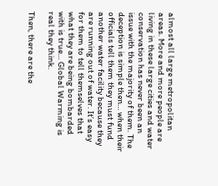almost all large metropolitan areas. More and more people are living in these large cities and water conservation has never been an issue with the majority of them. The deception is simple then… when their officials tell them they must fund another water facility because they are running out of water. It’s easy for them to tell themselves that what they are being bombarded with is true… Global Warming is real they think.

Then, there are the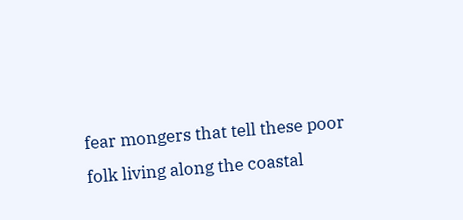fear mongers that tell these poor folk living along the coastal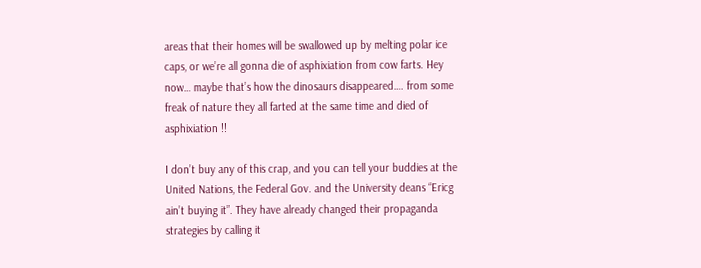areas that their homes will be swallowed up by melting polar ice caps, or we’re all gonna die of asphixiation from cow farts. Hey now… maybe that’s how the dinosaurs disappeared…. from some freak of nature they all farted at the same time and died of asphixiation !!

I don’t buy any of this crap, and you can tell your buddies at the United Nations, the Federal Gov. and the University deans “Ericg ain’t buying it”. They have already changed their propaganda strategies by calling it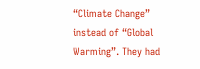“Climate Change” instead of “Global Warming”. They had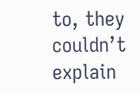to, they couldn’t explain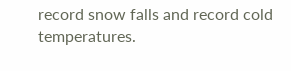record snow falls and record cold temperatures.